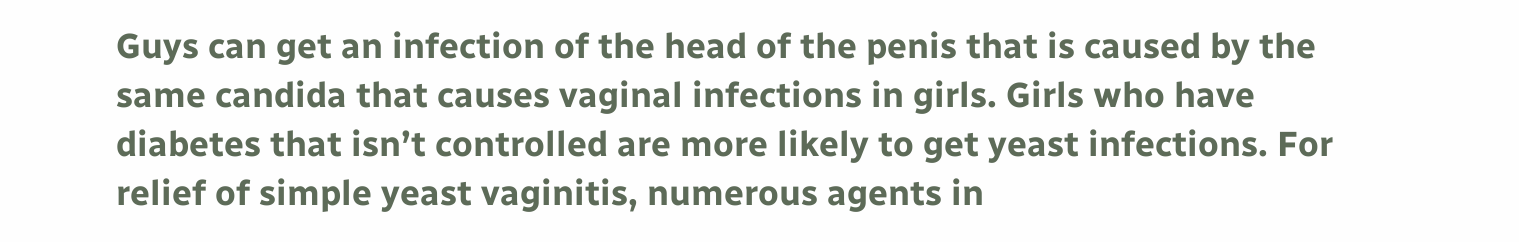Guys can get an infection of the head of the penis that is caused by the same candida that causes vaginal infections in girls. Girls who have diabetes that isn’t controlled are more likely to get yeast infections. For relief of simple yeast vaginitis, numerous agents in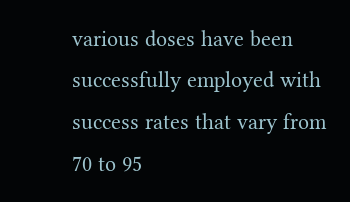various doses have been successfully employed with success rates that vary from 70 to 95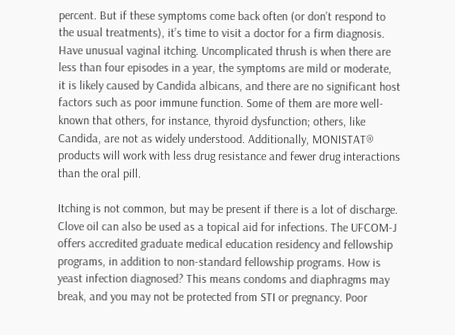percent. But if these symptoms come back often (or don’t respond to the usual treatments), it’s time to visit a doctor for a firm diagnosis. Have unusual vaginal itching. Uncomplicated thrush is when there are less than four episodes in a year, the symptoms are mild or moderate, it is likely caused by Candida albicans, and there are no significant host factors such as poor immune function. Some of them are more well-known that others, for instance, thyroid dysfunction; others, like Candida, are not as widely understood. Additionally, MONISTAT® products will work with less drug resistance and fewer drug interactions than the oral pill.

Itching is not common, but may be present if there is a lot of discharge. Clove oil can also be used as a topical aid for infections. The UFCOM-J offers accredited graduate medical education residency and fellowship programs, in addition to non-standard fellowship programs. How is yeast infection diagnosed? This means condoms and diaphragms may break, and you may not be protected from STI or pregnancy. Poor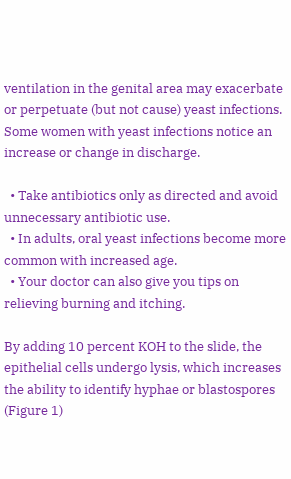ventilation in the genital area may exacerbate or perpetuate (but not cause) yeast infections. Some women with yeast infections notice an increase or change in discharge.

  • Take antibiotics only as directed and avoid unnecessary antibiotic use.
  • In adults, oral yeast infections become more common with increased age.
  • Your doctor can also give you tips on relieving burning and itching.

By adding 10 percent KOH to the slide, the epithelial cells undergo lysis, which increases the ability to identify hyphae or blastospores (Figure 1)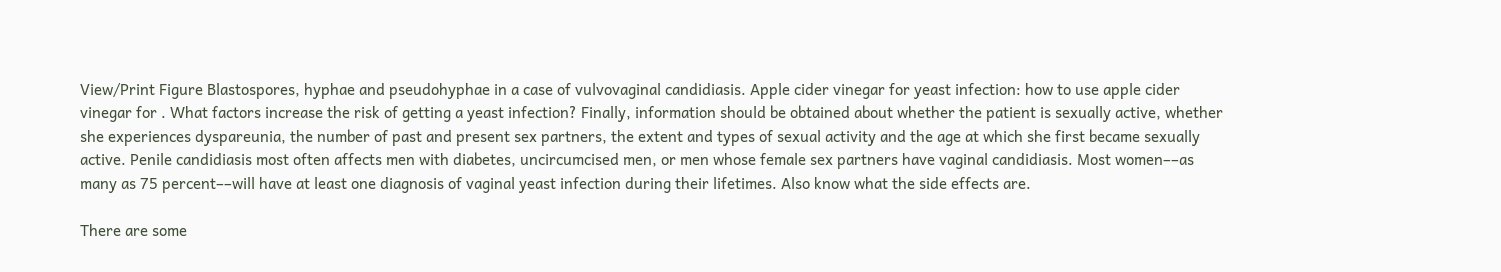View/Print Figure Blastospores, hyphae and pseudohyphae in a case of vulvovaginal candidiasis. Apple cider vinegar for yeast infection: how to use apple cider vinegar for . What factors increase the risk of getting a yeast infection? Finally, information should be obtained about whether the patient is sexually active, whether she experiences dyspareunia, the number of past and present sex partners, the extent and types of sexual activity and the age at which she first became sexually active. Penile candidiasis most often affects men with diabetes, uncircumcised men, or men whose female sex partners have vaginal candidiasis. Most women––as many as 75 percent––will have at least one diagnosis of vaginal yeast infection during their lifetimes. Also know what the side effects are.

There are some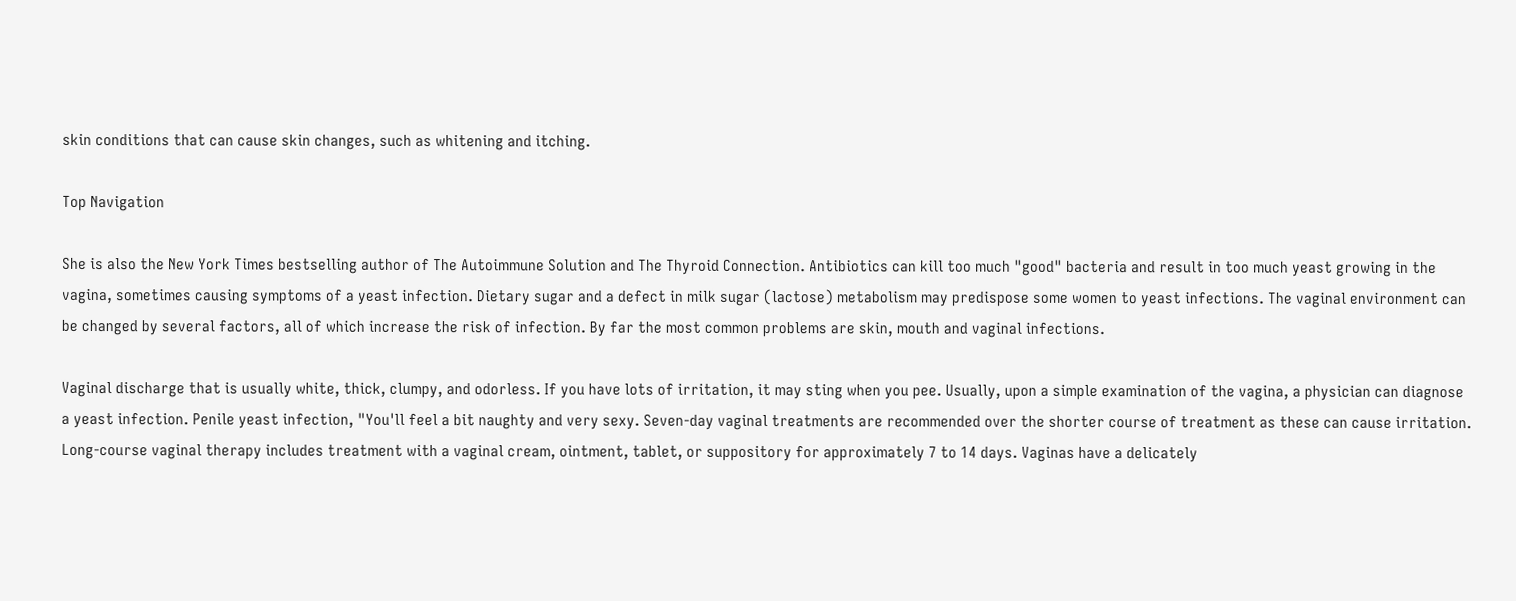skin conditions that can cause skin changes, such as whitening and itching.

Top Navigation

She is also the New York Times bestselling author of The Autoimmune Solution and The Thyroid Connection. Antibiotics can kill too much "good" bacteria and result in too much yeast growing in the vagina, sometimes causing symptoms of a yeast infection. Dietary sugar and a defect in milk sugar (lactose) metabolism may predispose some women to yeast infections. The vaginal environment can be changed by several factors, all of which increase the risk of infection. By far the most common problems are skin, mouth and vaginal infections.

Vaginal discharge that is usually white, thick, clumpy, and odorless. If you have lots of irritation, it may sting when you pee. Usually, upon a simple examination of the vagina, a physician can diagnose a yeast infection. Penile yeast infection, "You'll feel a bit naughty and very sexy. Seven-day vaginal treatments are recommended over the shorter course of treatment as these can cause irritation. Long-course vaginal therapy includes treatment with a vaginal cream, ointment, tablet, or suppository for approximately 7 to 14 days. Vaginas have a delicately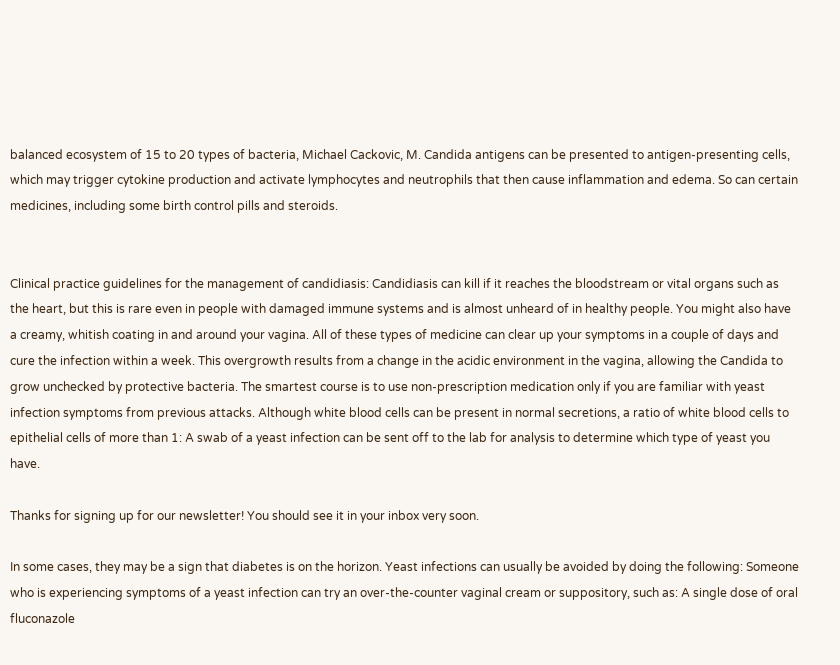balanced ecosystem of 15 to 20 types of bacteria, Michael Cackovic, M. Candida antigens can be presented to antigen-presenting cells, which may trigger cytokine production and activate lymphocytes and neutrophils that then cause inflammation and edema. So can certain medicines, including some birth control pills and steroids.


Clinical practice guidelines for the management of candidiasis: Candidiasis can kill if it reaches the bloodstream or vital organs such as the heart, but this is rare even in people with damaged immune systems and is almost unheard of in healthy people. You might also have a creamy, whitish coating in and around your vagina. All of these types of medicine can clear up your symptoms in a couple of days and cure the infection within a week. This overgrowth results from a change in the acidic environment in the vagina, allowing the Candida to grow unchecked by protective bacteria. The smartest course is to use non-prescription medication only if you are familiar with yeast infection symptoms from previous attacks. Although white blood cells can be present in normal secretions, a ratio of white blood cells to epithelial cells of more than 1: A swab of a yeast infection can be sent off to the lab for analysis to determine which type of yeast you have.

Thanks for signing up for our newsletter! You should see it in your inbox very soon.

In some cases, they may be a sign that diabetes is on the horizon. Yeast infections can usually be avoided by doing the following: Someone who is experiencing symptoms of a yeast infection can try an over-the-counter vaginal cream or suppository, such as: A single dose of oral fluconazole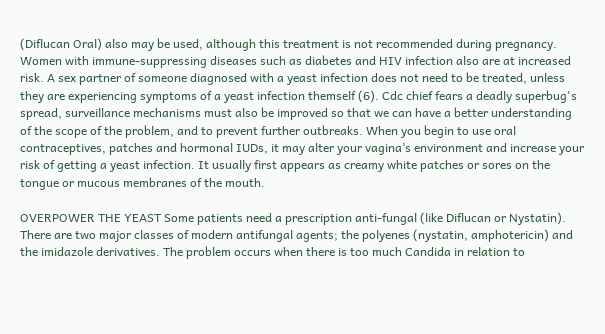(Diflucan Oral) also may be used, although this treatment is not recommended during pregnancy. Women with immune-suppressing diseases such as diabetes and HIV infection also are at increased risk. A sex partner of someone diagnosed with a yeast infection does not need to be treated, unless they are experiencing symptoms of a yeast infection themself (6). Cdc chief fears a deadly superbug's spread, surveillance mechanisms must also be improved so that we can have a better understanding of the scope of the problem, and to prevent further outbreaks. When you begin to use oral contraceptives, patches and hormonal IUDs, it may alter your vagina’s environment and increase your risk of getting a yeast infection. It usually first appears as creamy white patches or sores on the tongue or mucous membranes of the mouth.

OVERPOWER THE YEAST Some patients need a prescription anti-fungal (like Diflucan or Nystatin). There are two major classes of modern antifungal agents; the polyenes (nystatin, amphotericin) and the imidazole derivatives. The problem occurs when there is too much Candida in relation to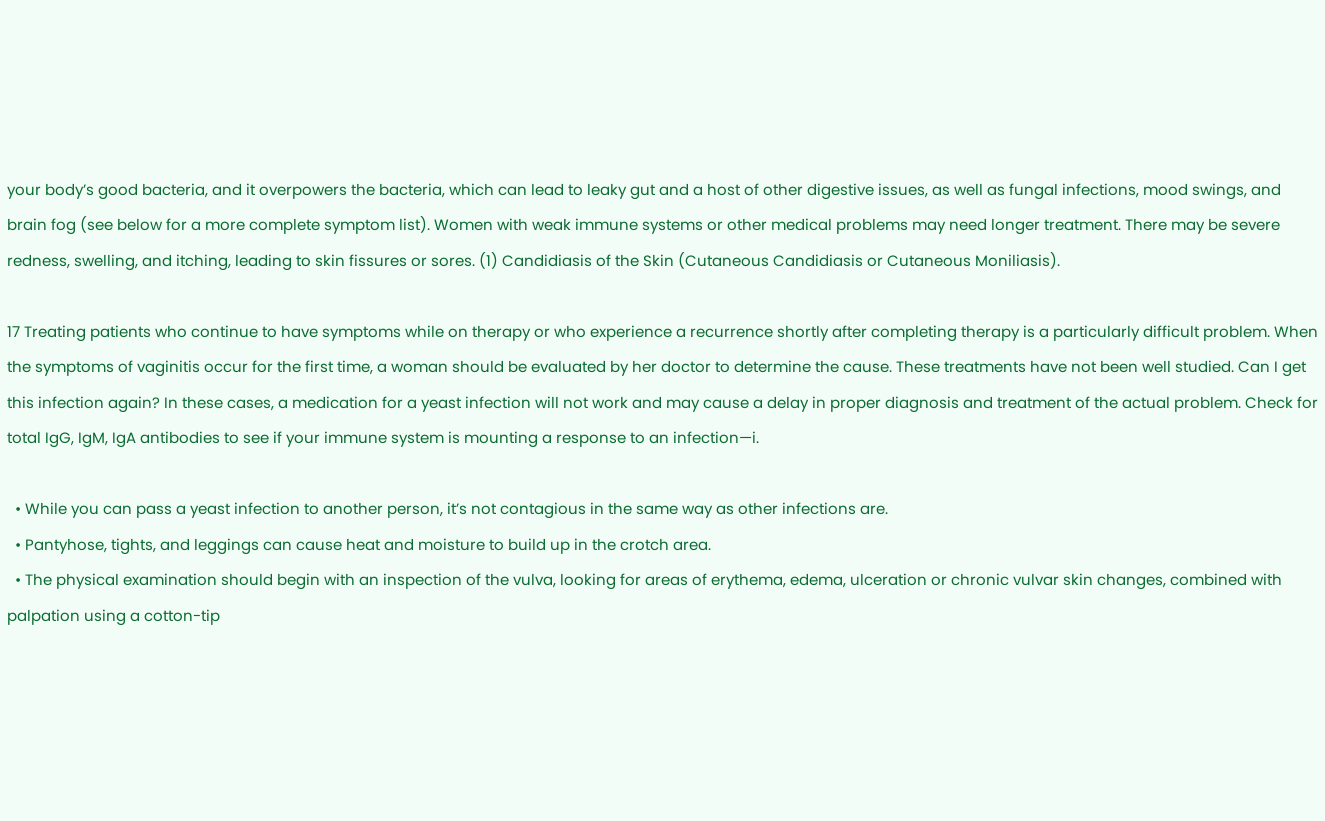your body’s good bacteria, and it overpowers the bacteria, which can lead to leaky gut and a host of other digestive issues, as well as fungal infections, mood swings, and brain fog (see below for a more complete symptom list). Women with weak immune systems or other medical problems may need longer treatment. There may be severe redness, swelling, and itching, leading to skin fissures or sores. (1) Candidiasis of the Skin (Cutaneous Candidiasis or Cutaneous Moniliasis).

17 Treating patients who continue to have symptoms while on therapy or who experience a recurrence shortly after completing therapy is a particularly difficult problem. When the symptoms of vaginitis occur for the first time, a woman should be evaluated by her doctor to determine the cause. These treatments have not been well studied. Can I get this infection again? In these cases, a medication for a yeast infection will not work and may cause a delay in proper diagnosis and treatment of the actual problem. Check for total IgG, IgM, IgA antibodies to see if your immune system is mounting a response to an infection—i.

  • While you can pass a yeast infection to another person, it’s not contagious in the same way as other infections are.
  • Pantyhose, tights, and leggings can cause heat and moisture to build up in the crotch area.
  • The physical examination should begin with an inspection of the vulva, looking for areas of erythema, edema, ulceration or chronic vulvar skin changes, combined with palpation using a cotton-tip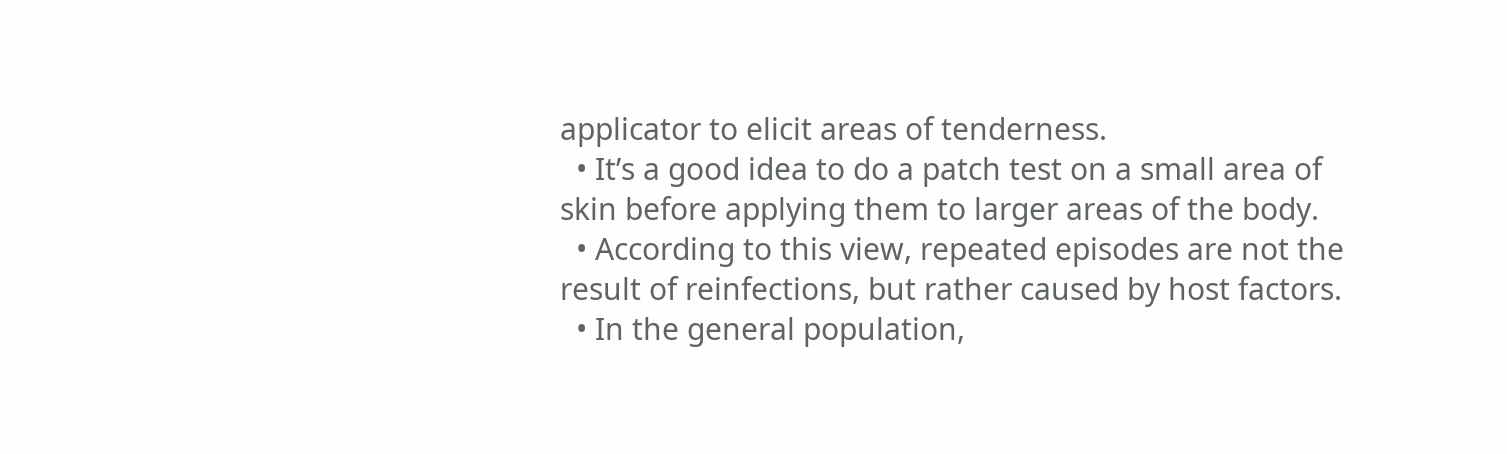applicator to elicit areas of tenderness.
  • It’s a good idea to do a patch test on a small area of skin before applying them to larger areas of the body.
  • According to this view, repeated episodes are not the result of reinfections, but rather caused by host factors.
  • In the general population,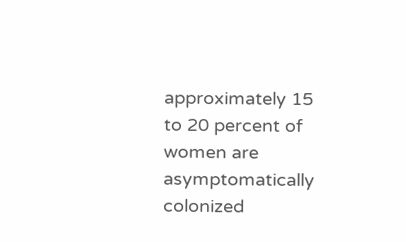approximately 15 to 20 percent of women are asymptomatically colonized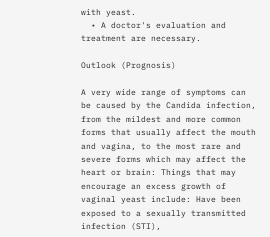with yeast.
  • A doctor's evaluation and treatment are necessary.

Outlook (Prognosis)

A very wide range of symptoms can be caused by the Candida infection, from the mildest and more common forms that usually affect the mouth and vagina, to the most rare and severe forms which may affect the heart or brain: Things that may encourage an excess growth of vaginal yeast include: Have been exposed to a sexually transmitted infection (STI),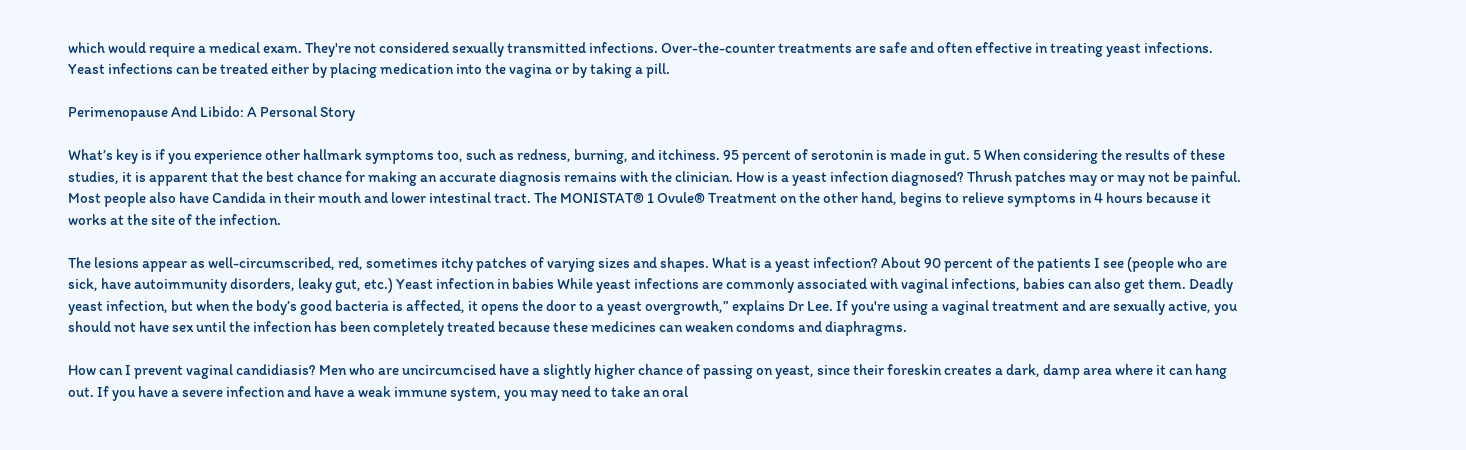which would require a medical exam. They're not considered sexually transmitted infections. Over-the-counter treatments are safe and often effective in treating yeast infections. Yeast infections can be treated either by placing medication into the vagina or by taking a pill.

Perimenopause And Libido: A Personal Story

What’s key is if you experience other hallmark symptoms too, such as redness, burning, and itchiness. 95 percent of serotonin is made in gut. 5 When considering the results of these studies, it is apparent that the best chance for making an accurate diagnosis remains with the clinician. How is a yeast infection diagnosed? Thrush patches may or may not be painful. Most people also have Candida in their mouth and lower intestinal tract. The MONISTAT® 1 Ovule® Treatment on the other hand, begins to relieve symptoms in 4 hours because it works at the site of the infection.

The lesions appear as well-circumscribed, red, sometimes itchy patches of varying sizes and shapes. What is a yeast infection? About 90 percent of the patients I see (people who are sick, have autoimmunity disorders, leaky gut, etc.) Yeast infection in babies While yeast infections are commonly associated with vaginal infections, babies can also get them. Deadly yeast infection, but when the body’s good bacteria is affected, it opens the door to a yeast overgrowth,” explains Dr Lee. If you're using a vaginal treatment and are sexually active, you should not have sex until the infection has been completely treated because these medicines can weaken condoms and diaphragms.

How can I prevent vaginal candidiasis? Men who are uncircumcised have a slightly higher chance of passing on yeast, since their foreskin creates a dark, damp area where it can hang out. If you have a severe infection and have a weak immune system, you may need to take an oral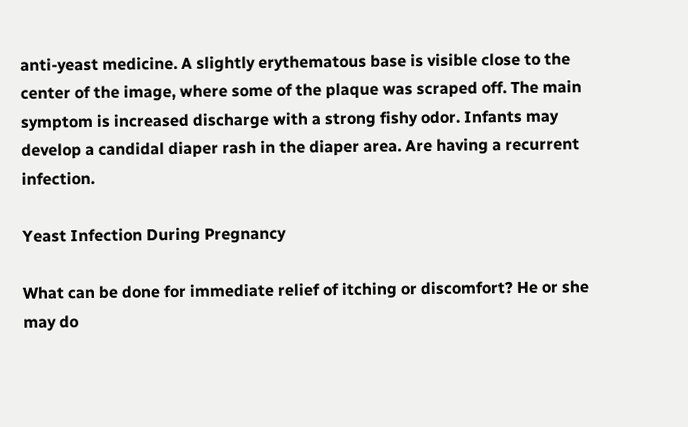anti-yeast medicine. A slightly erythematous base is visible close to the center of the image, where some of the plaque was scraped off. The main symptom is increased discharge with a strong fishy odor. Infants may develop a candidal diaper rash in the diaper area. Are having a recurrent infection.

Yeast Infection During Pregnancy

What can be done for immediate relief of itching or discomfort? He or she may do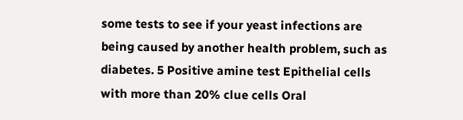some tests to see if your yeast infections are being caused by another health problem, such as diabetes. 5 Positive amine test Epithelial cells with more than 20% clue cells Oral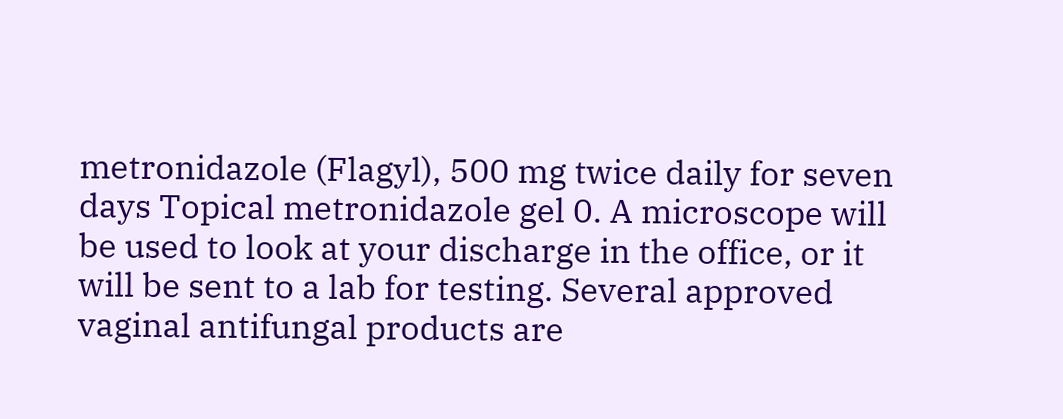metronidazole (Flagyl), 500 mg twice daily for seven days Topical metronidazole gel 0. A microscope will be used to look at your discharge in the office, or it will be sent to a lab for testing. Several approved vaginal antifungal products are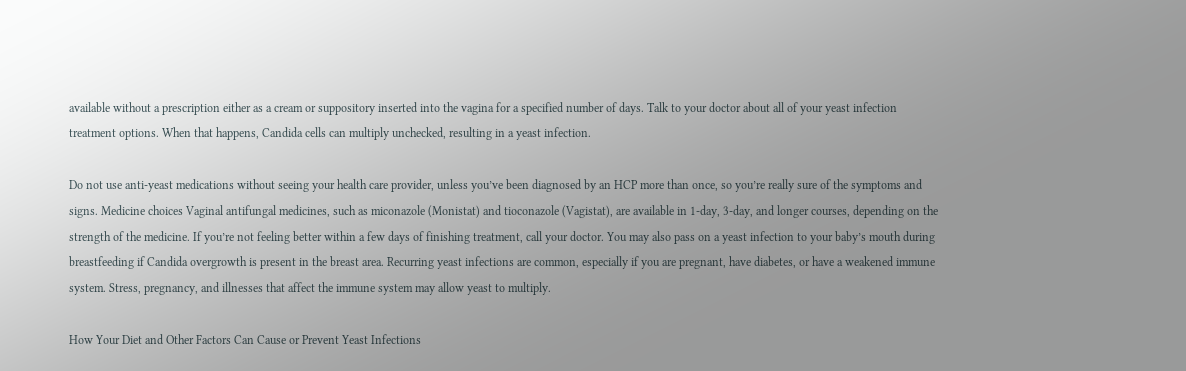available without a prescription either as a cream or suppository inserted into the vagina for a specified number of days. Talk to your doctor about all of your yeast infection treatment options. When that happens, Candida cells can multiply unchecked, resulting in a yeast infection.

Do not use anti-yeast medications without seeing your health care provider, unless you’ve been diagnosed by an HCP more than once, so you’re really sure of the symptoms and signs. Medicine choices Vaginal antifungal medicines, such as miconazole (Monistat) and tioconazole (Vagistat), are available in 1-day, 3-day, and longer courses, depending on the strength of the medicine. If you’re not feeling better within a few days of finishing treatment, call your doctor. You may also pass on a yeast infection to your baby’s mouth during breastfeeding if Candida overgrowth is present in the breast area. Recurring yeast infections are common, especially if you are pregnant, have diabetes, or have a weakened immune system. Stress, pregnancy, and illnesses that affect the immune system may allow yeast to multiply.

How Your Diet and Other Factors Can Cause or Prevent Yeast Infections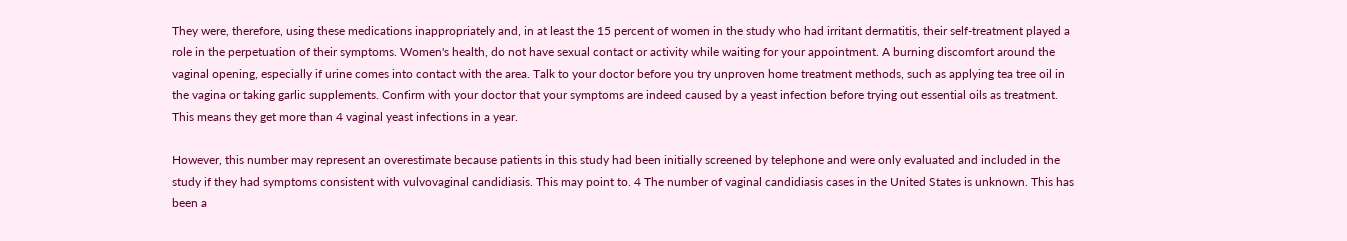They were, therefore, using these medications inappropriately and, in at least the 15 percent of women in the study who had irritant dermatitis, their self-treatment played a role in the perpetuation of their symptoms. Women's health, do not have sexual contact or activity while waiting for your appointment. A burning discomfort around the vaginal opening, especially if urine comes into contact with the area. Talk to your doctor before you try unproven home treatment methods, such as applying tea tree oil in the vagina or taking garlic supplements. Confirm with your doctor that your symptoms are indeed caused by a yeast infection before trying out essential oils as treatment. This means they get more than 4 vaginal yeast infections in a year.

However, this number may represent an overestimate because patients in this study had been initially screened by telephone and were only evaluated and included in the study if they had symptoms consistent with vulvovaginal candidiasis. This may point to. 4 The number of vaginal candidiasis cases in the United States is unknown. This has been a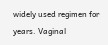widely used regimen for years. Vaginal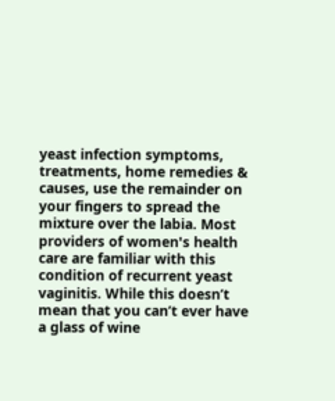yeast infection symptoms, treatments, home remedies & causes, use the remainder on your fingers to spread the mixture over the labia. Most providers of women's health care are familiar with this condition of recurrent yeast vaginitis. While this doesn’t mean that you can’t ever have a glass of wine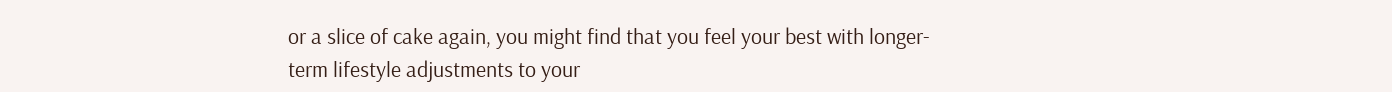or a slice of cake again, you might find that you feel your best with longer-term lifestyle adjustments to your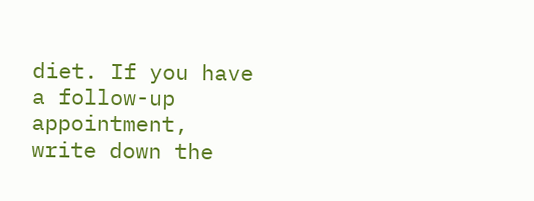diet. If you have a follow-up appointment, write down the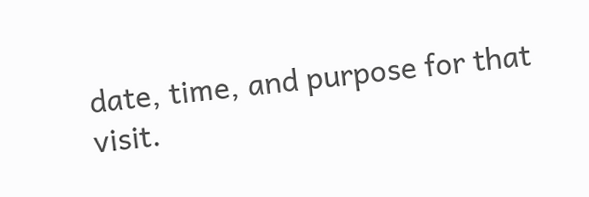date, time, and purpose for that visit.